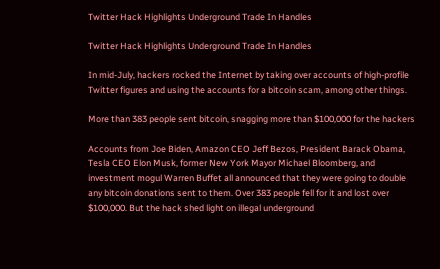Twitter Hack Highlights Underground Trade In Handles

Twitter Hack Highlights Underground Trade In Handles

In mid-July, hackers rocked the Internet by taking over accounts of high-profile Twitter figures and using the accounts for a bitcoin scam, among other things.

More than 383 people sent bitcoin, snagging more than $100,000 for the hackers

Accounts from Joe Biden, Amazon CEO Jeff Bezos, President Barack Obama, Tesla CEO Elon Musk, former New York Mayor Michael Bloomberg, and investment mogul Warren Buffet all announced that they were going to double any bitcoin donations sent to them. Over 383 people fell for it and lost over $100,000. But the hack shed light on illegal underground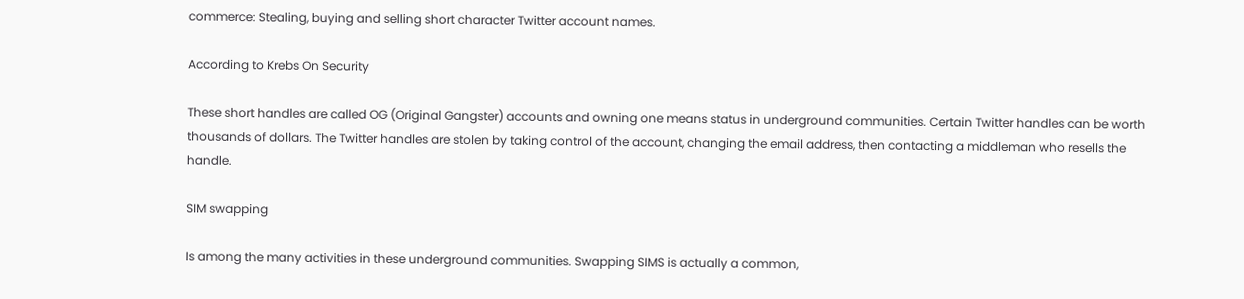commerce: Stealing, buying and selling short character Twitter account names.

According to Krebs On Security

These short handles are called OG (Original Gangster) accounts and owning one means status in underground communities. Certain Twitter handles can be worth thousands of dollars. The Twitter handles are stolen by taking control of the account, changing the email address, then contacting a middleman who resells the handle.

SIM swapping

Is among the many activities in these underground communities. Swapping SIMS is actually a common,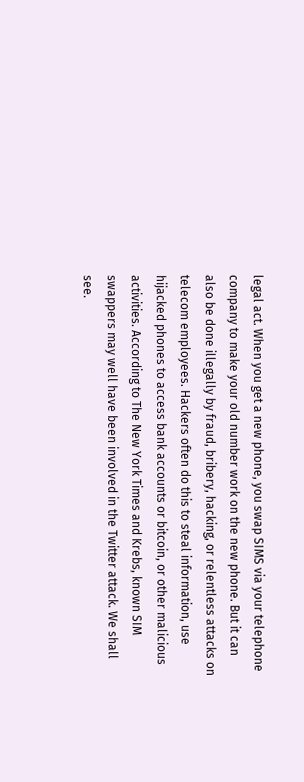legal act. When you get a new phone, you swap SIMS via your telephone company to make your old number work on the new phone. But it can also be done illegally by fraud, bribery, hacking, or relentless attacks on telecom employees. Hackers often do this to steal information, use hijacked phones to access bank accounts or bitcoin, or other malicious activities. According to The New York Times and Krebs, known SIM swappers may well have been involved in the Twitter attack. We shall see.